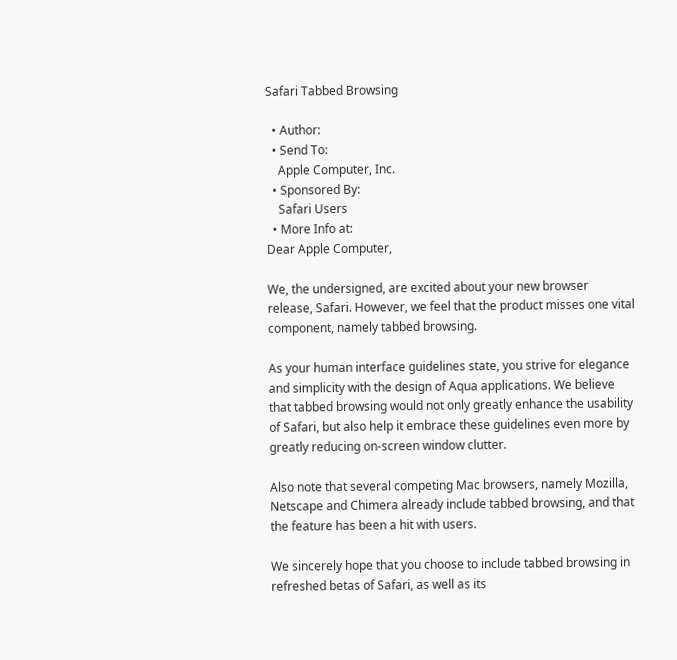Safari Tabbed Browsing

  • Author:
  • Send To:
    Apple Computer, Inc.
  • Sponsored By:
    Safari Users
  • More Info at:
Dear Apple Computer,

We, the undersigned, are excited about your new browser release, Safari. However, we feel that the product misses one vital component, namely tabbed browsing.

As your human interface guidelines state, you strive for elegance and simplicity with the design of Aqua applications. We believe that tabbed browsing would not only greatly enhance the usability of Safari, but also help it embrace these guidelines even more by greatly reducing on-screen window clutter.

Also note that several competing Mac browsers, namely Mozilla, Netscape and Chimera already include tabbed browsing, and that the feature has been a hit with users.

We sincerely hope that you choose to include tabbed browsing in refreshed betas of Safari, as well as its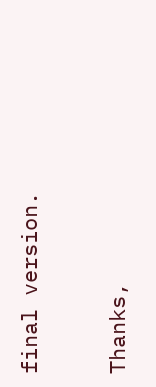final version.

Thanks,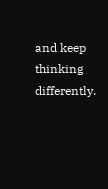and keep thinking differently.